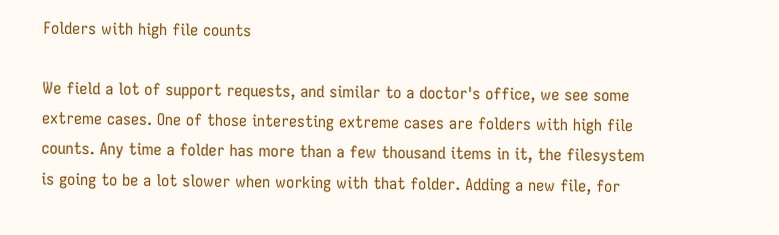Folders with high file counts

We field a lot of support requests, and similar to a doctor's office, we see some extreme cases. One of those interesting extreme cases are folders with high file counts. Any time a folder has more than a few thousand items in it, the filesystem is going to be a lot slower when working with that folder. Adding a new file, for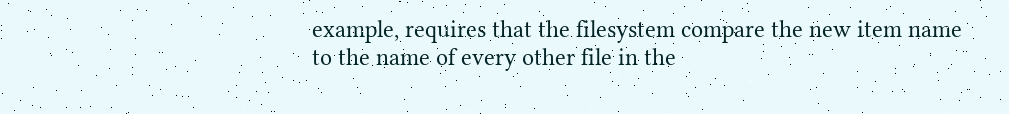example, requires that the filesystem compare the new item name to the name of every other file in the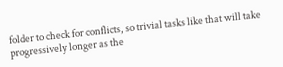folder to check for conflicts, so trivial tasks like that will take progressively longer as the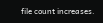file count increases.